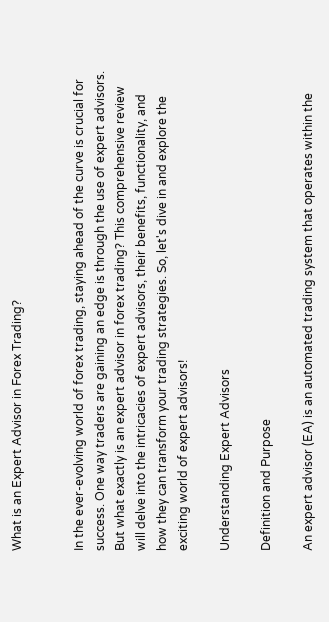What is an Expert Advisor in Forex Trading?


In the ever-evolving world of forex trading, staying ahead of the curve is crucial for success. One way traders are gaining an edge is through the use of expert advisors. But what exactly is an expert advisor in forex trading? This comprehensive review will delve into the intricacies of expert advisors, their benefits, functionality, and how they can transform your trading strategies. So, let's dive in and explore the exciting world of expert advisors!

Understanding Expert Advisors

Definition and Purpose

An expert advisor (EA) is an automated trading system that operates within the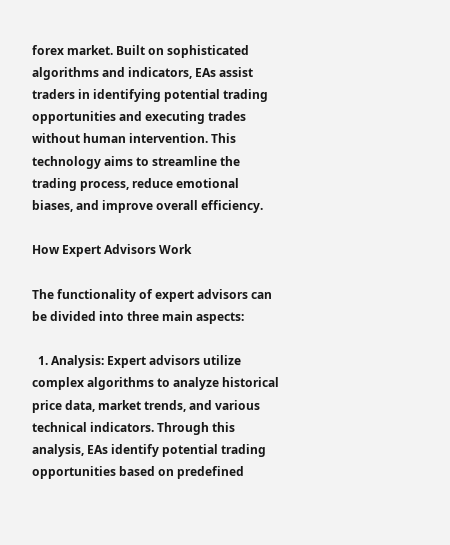forex market. Built on sophisticated algorithms and indicators, EAs assist traders in identifying potential trading opportunities and executing trades without human intervention. This technology aims to streamline the trading process, reduce emotional biases, and improve overall efficiency.

How Expert Advisors Work

The functionality of expert advisors can be divided into three main aspects:

  1. Analysis: Expert advisors utilize complex algorithms to analyze historical price data, market trends, and various technical indicators. Through this analysis, EAs identify potential trading opportunities based on predefined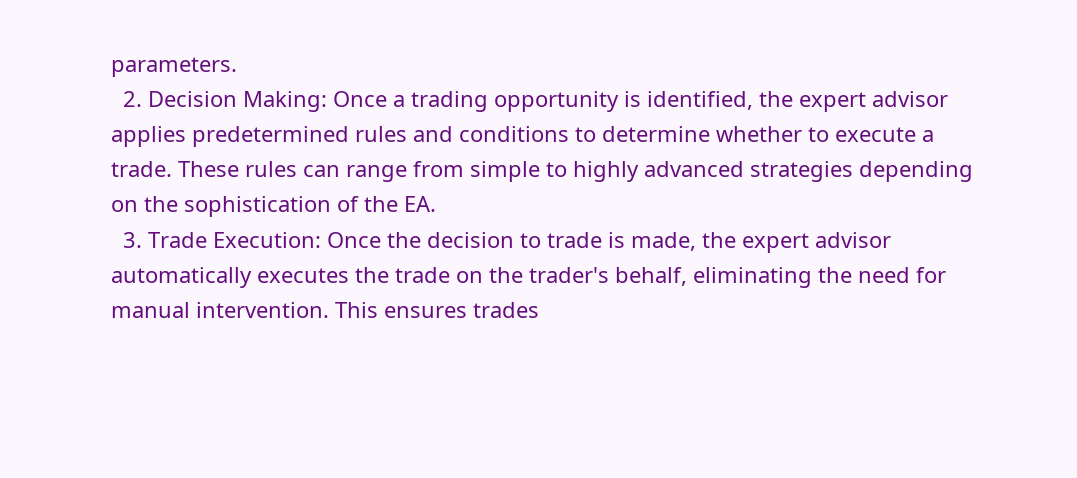parameters.
  2. Decision Making: Once a trading opportunity is identified, the expert advisor applies predetermined rules and conditions to determine whether to execute a trade. These rules can range from simple to highly advanced strategies depending on the sophistication of the EA.
  3. Trade Execution: Once the decision to trade is made, the expert advisor automatically executes the trade on the trader's behalf, eliminating the need for manual intervention. This ensures trades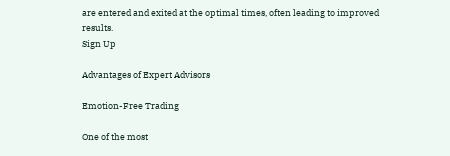are entered and exited at the optimal times, often leading to improved results.
Sign Up

Advantages of Expert Advisors

Emotion-Free Trading

One of the most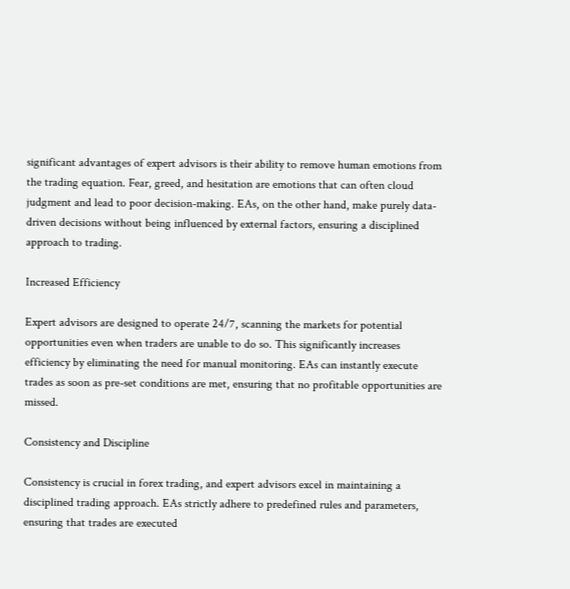significant advantages of expert advisors is their ability to remove human emotions from the trading equation. Fear, greed, and hesitation are emotions that can often cloud judgment and lead to poor decision-making. EAs, on the other hand, make purely data-driven decisions without being influenced by external factors, ensuring a disciplined approach to trading.

Increased Efficiency

Expert advisors are designed to operate 24/7, scanning the markets for potential opportunities even when traders are unable to do so. This significantly increases efficiency by eliminating the need for manual monitoring. EAs can instantly execute trades as soon as pre-set conditions are met, ensuring that no profitable opportunities are missed.

Consistency and Discipline

Consistency is crucial in forex trading, and expert advisors excel in maintaining a disciplined trading approach. EAs strictly adhere to predefined rules and parameters, ensuring that trades are executed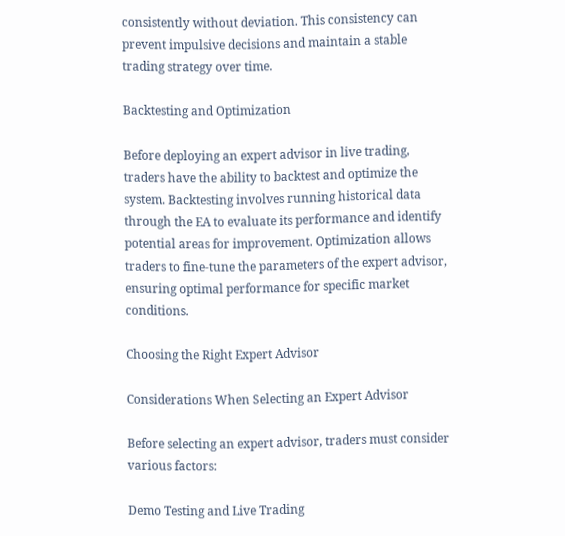consistently without deviation. This consistency can prevent impulsive decisions and maintain a stable trading strategy over time.

Backtesting and Optimization

Before deploying an expert advisor in live trading, traders have the ability to backtest and optimize the system. Backtesting involves running historical data through the EA to evaluate its performance and identify potential areas for improvement. Optimization allows traders to fine-tune the parameters of the expert advisor, ensuring optimal performance for specific market conditions.

Choosing the Right Expert Advisor

Considerations When Selecting an Expert Advisor

Before selecting an expert advisor, traders must consider various factors:

Demo Testing and Live Trading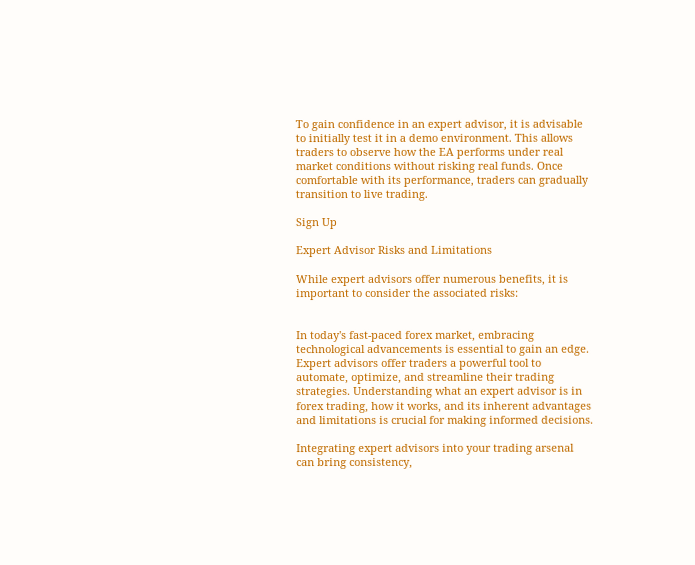To gain confidence in an expert advisor, it is advisable to initially test it in a demo environment. This allows traders to observe how the EA performs under real market conditions without risking real funds. Once comfortable with its performance, traders can gradually transition to live trading.

Sign Up

Expert Advisor Risks and Limitations

While expert advisors offer numerous benefits, it is important to consider the associated risks:


In today's fast-paced forex market, embracing technological advancements is essential to gain an edge. Expert advisors offer traders a powerful tool to automate, optimize, and streamline their trading strategies. Understanding what an expert advisor is in forex trading, how it works, and its inherent advantages and limitations is crucial for making informed decisions.

Integrating expert advisors into your trading arsenal can bring consistency,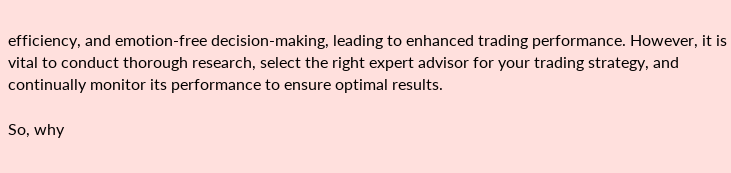efficiency, and emotion-free decision-making, leading to enhanced trading performance. However, it is vital to conduct thorough research, select the right expert advisor for your trading strategy, and continually monitor its performance to ensure optimal results.

So, why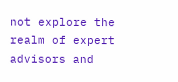not explore the realm of expert advisors and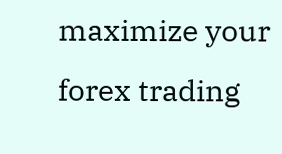maximize your forex trading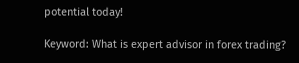potential today!

Keyword: What is expert advisor in forex trading?